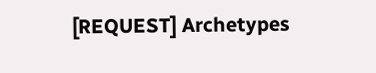[REQUEST] Archetypes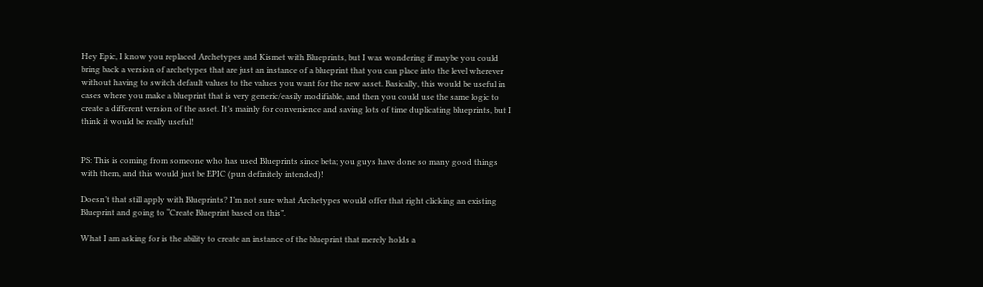Hey Epic, I know you replaced Archetypes and Kismet with Blueprints, but I was wondering if maybe you could bring back a version of archetypes that are just an instance of a blueprint that you can place into the level wherever without having to switch default values to the values you want for the new asset. Basically, this would be useful in cases where you make a blueprint that is very generic/easily modifiable, and then you could use the same logic to create a different version of the asset. It’s mainly for convenience and saving lots of time duplicating blueprints, but I think it would be really useful!


PS: This is coming from someone who has used Blueprints since beta; you guys have done so many good things with them, and this would just be EPIC (pun definitely intended)!

Doesn’t that still apply with Blueprints? I’m not sure what Archetypes would offer that right clicking an existing Blueprint and going to “Create Blueprint based on this”.

What I am asking for is the ability to create an instance of the blueprint that merely holds a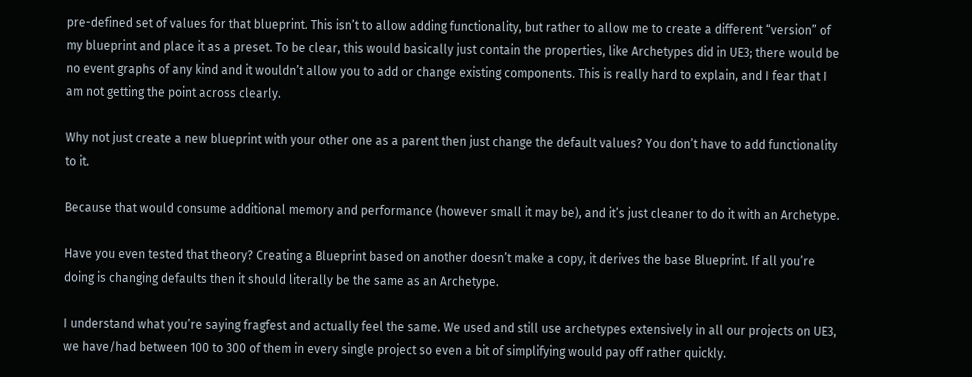pre-defined set of values for that blueprint. This isn’t to allow adding functionality, but rather to allow me to create a different “version” of my blueprint and place it as a preset. To be clear, this would basically just contain the properties, like Archetypes did in UE3; there would be no event graphs of any kind and it wouldn’t allow you to add or change existing components. This is really hard to explain, and I fear that I am not getting the point across clearly.

Why not just create a new blueprint with your other one as a parent then just change the default values? You don’t have to add functionality to it.

Because that would consume additional memory and performance (however small it may be), and it’s just cleaner to do it with an Archetype.

Have you even tested that theory? Creating a Blueprint based on another doesn’t make a copy, it derives the base Blueprint. If all you’re doing is changing defaults then it should literally be the same as an Archetype.

I understand what you’re saying fragfest and actually feel the same. We used and still use archetypes extensively in all our projects on UE3, we have/had between 100 to 300 of them in every single project so even a bit of simplifying would pay off rather quickly.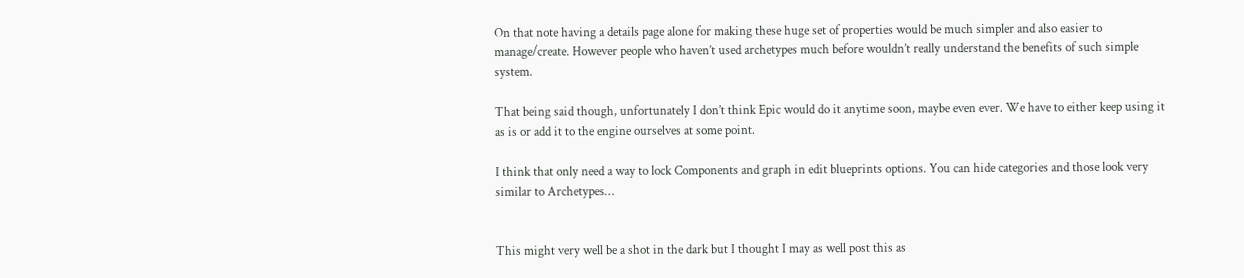On that note having a details page alone for making these huge set of properties would be much simpler and also easier to manage/create. However people who haven’t used archetypes much before wouldn’t really understand the benefits of such simple system.

That being said though, unfortunately I don’t think Epic would do it anytime soon, maybe even ever. We have to either keep using it as is or add it to the engine ourselves at some point.

I think that only need a way to lock Components and graph in edit blueprints options. You can hide categories and those look very similar to Archetypes…


This might very well be a shot in the dark but I thought I may as well post this as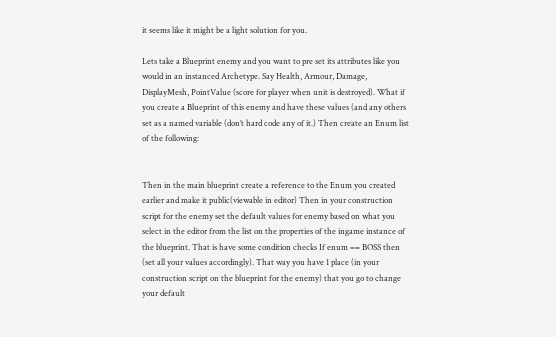it seems like it might be a light solution for you.

Lets take a Blueprint enemy and you want to pre set its attributes like you would in an instanced Archetype. Say Health, Armour, Damage, DisplayMesh, PointValue (score for player when unit is destroyed). What if you create a Blueprint of this enemy and have these values (and any others set as a named variable (don’t hard code any of it.) Then create an Enum list of the following:


Then in the main blueprint create a reference to the Enum you created earlier and make it public(viewable in editor) Then in your construction script for the enemy set the default values for enemy based on what you select in the editor from the list on the properties of the ingame instance of the blueprint. That is have some condition checks If enum == BOSS then (set all your values accordingly). That way you have 1 place (in your construction script on the blueprint for the enemy) that you go to change your default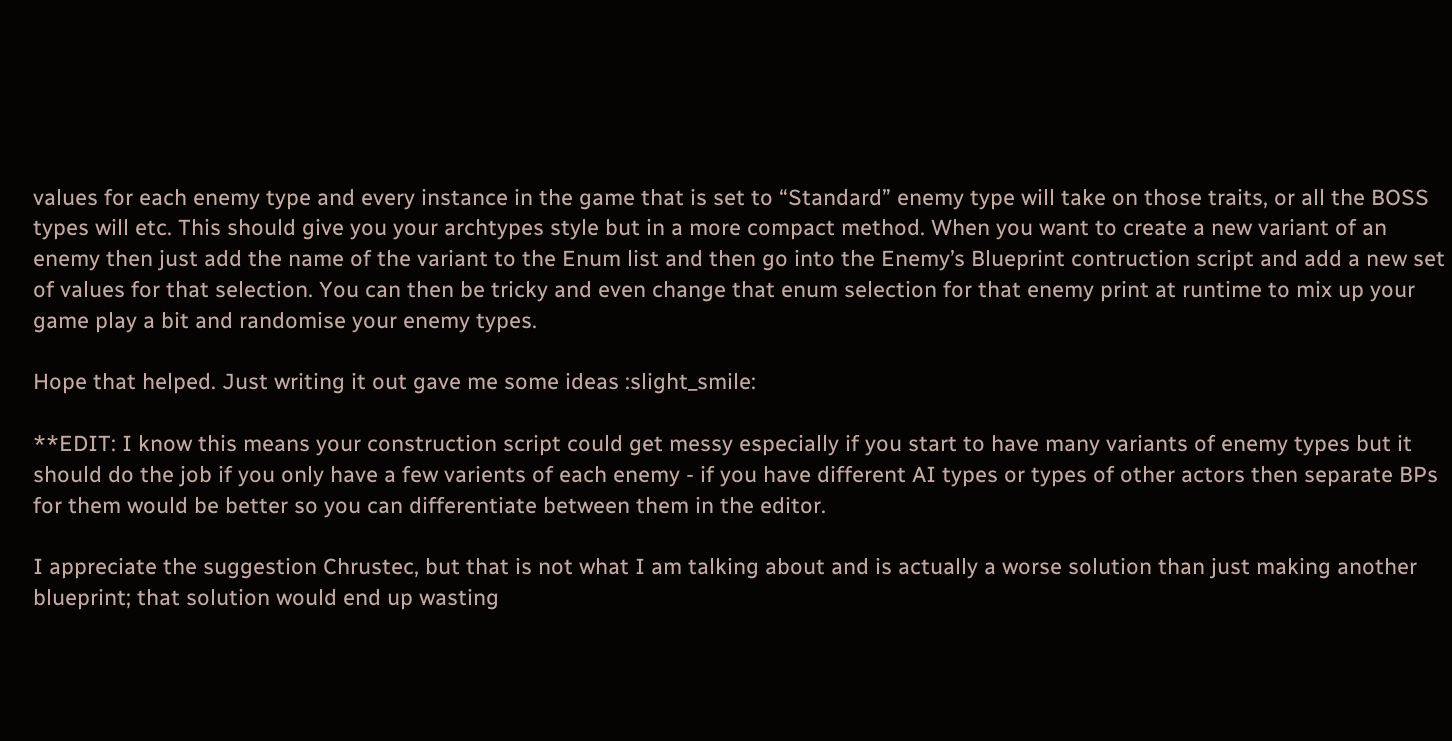values for each enemy type and every instance in the game that is set to “Standard” enemy type will take on those traits, or all the BOSS types will etc. This should give you your archtypes style but in a more compact method. When you want to create a new variant of an enemy then just add the name of the variant to the Enum list and then go into the Enemy’s Blueprint contruction script and add a new set of values for that selection. You can then be tricky and even change that enum selection for that enemy print at runtime to mix up your game play a bit and randomise your enemy types.

Hope that helped. Just writing it out gave me some ideas :slight_smile:

**EDIT: I know this means your construction script could get messy especially if you start to have many variants of enemy types but it should do the job if you only have a few varients of each enemy - if you have different AI types or types of other actors then separate BPs for them would be better so you can differentiate between them in the editor.

I appreciate the suggestion Chrustec, but that is not what I am talking about and is actually a worse solution than just making another blueprint; that solution would end up wasting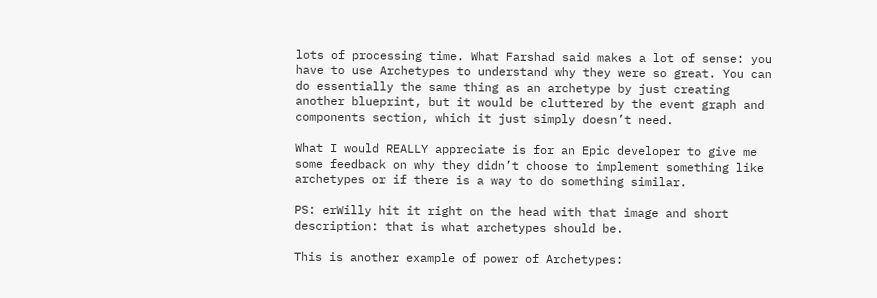lots of processing time. What Farshad said makes a lot of sense: you have to use Archetypes to understand why they were so great. You can do essentially the same thing as an archetype by just creating another blueprint, but it would be cluttered by the event graph and components section, which it just simply doesn’t need.

What I would REALLY appreciate is for an Epic developer to give me some feedback on why they didn’t choose to implement something like archetypes or if there is a way to do something similar.

PS: erWilly hit it right on the head with that image and short description: that is what archetypes should be.

This is another example of power of Archetypes: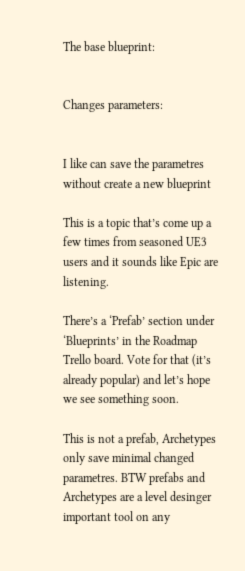The base blueprint:


Changes parameters:


I like can save the parametres without create a new blueprint

This is a topic that’s come up a few times from seasoned UE3 users and it sounds like Epic are listening.

There’s a ‘Prefab’ section under ‘Blueprints’ in the Roadmap Trello board. Vote for that (it’s already popular) and let’s hope we see something soon.

This is not a prefab, Archetypes only save minimal changed parametres. BTW prefabs and Archetypes are a level desinger important tool on any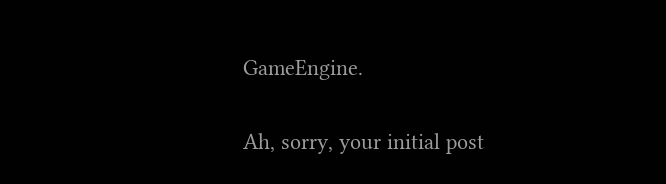GameEngine.

Ah, sorry, your initial post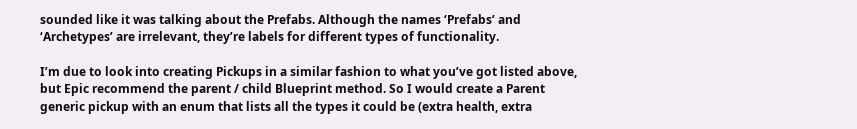sounded like it was talking about the Prefabs. Although the names ‘Prefabs’ and ‘Archetypes’ are irrelevant, they’re labels for different types of functionality.

I’m due to look into creating Pickups in a similar fashion to what you’ve got listed above, but Epic recommend the parent / child Blueprint method. So I would create a Parent generic pickup with an enum that lists all the types it could be (extra health, extra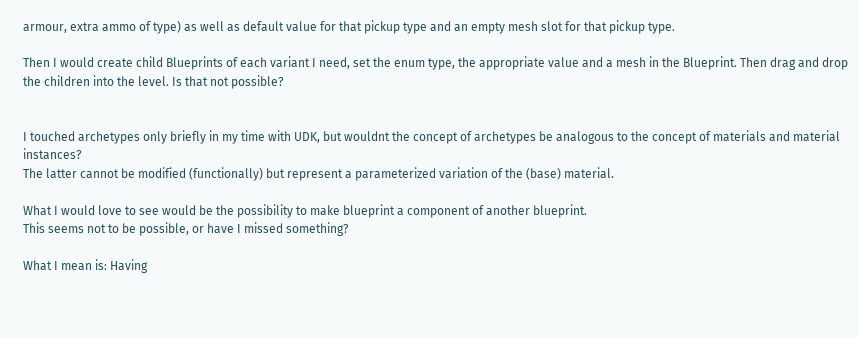armour, extra ammo of type) as well as default value for that pickup type and an empty mesh slot for that pickup type.

Then I would create child Blueprints of each variant I need, set the enum type, the appropriate value and a mesh in the Blueprint. Then drag and drop the children into the level. Is that not possible?


I touched archetypes only briefly in my time with UDK, but wouldnt the concept of archetypes be analogous to the concept of materials and material instances?
The latter cannot be modified (functionally) but represent a parameterized variation of the (base) material.

What I would love to see would be the possibility to make blueprint a component of another blueprint.
This seems not to be possible, or have I missed something?

What I mean is: Having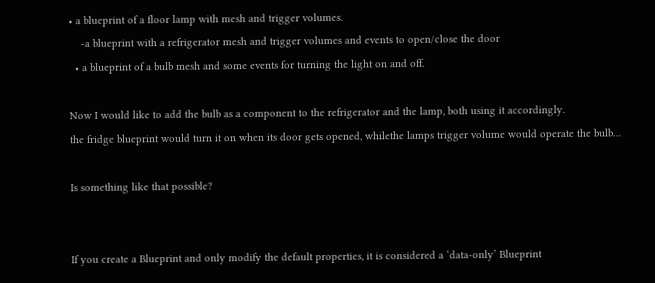• a blueprint of a floor lamp with mesh and trigger volumes.
    -a blueprint with a refrigerator mesh and trigger volumes and events to open/close the door
  • a blueprint of a bulb mesh and some events for turning the light on and off.

Now I would like to add the bulb as a component to the refrigerator and the lamp, both using it accordingly.
the fridge blueprint would turn it on when its door gets opened, whilethe lamps trigger volume would operate the bulb…

Is something like that possible?


If you create a Blueprint and only modify the default properties, it is considered a ‘data-only’ Blueprint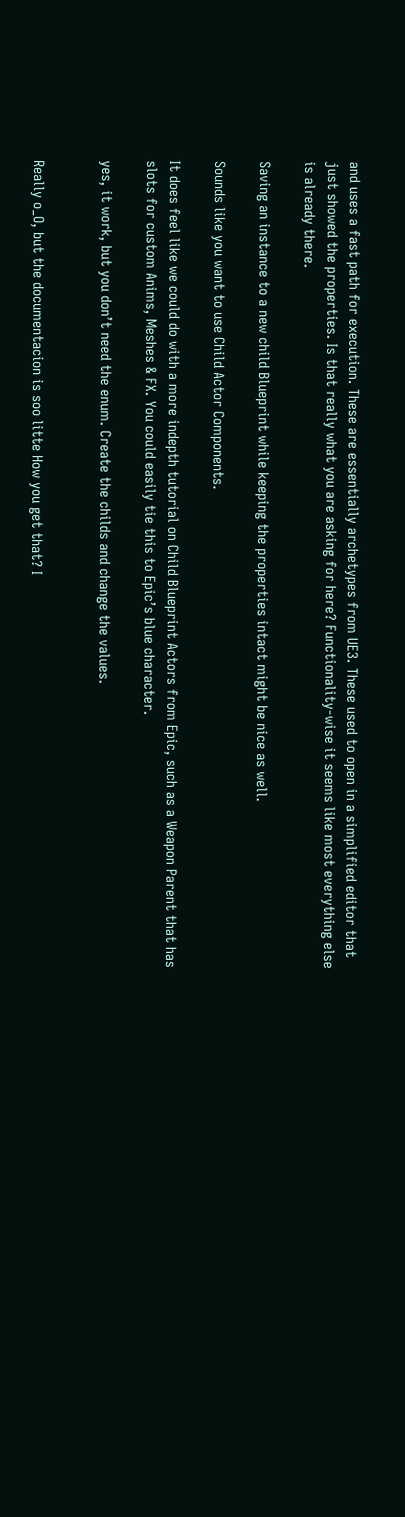and uses a fast path for execution. These are essentially archetypes from UE3. These used to open in a simplified editor that just showed the properties. Is that really what you are asking for here? Functionality-wise it seems like most everything else is already there.

Saving an instance to a new child Blueprint while keeping the properties intact might be nice as well.

Sounds like you want to use Child Actor Components.

It does feel like we could do with a more indepth tutorial on Child Blueprint Actors from Epic, such as a Weapon Parent that has slots for custom Anims, Meshes & FX. You could easily tie this to Epic’s blue character.

yes, it work, but you don’t need the enum. Create the childs and change the values.


Really o_O, but the documentacion is soo litte How you get that? I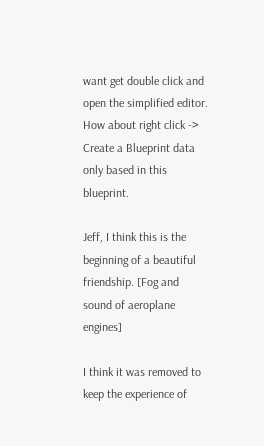want get double click and open the simplified editor. How about right click -> Create a Blueprint data only based in this blueprint.

Jeff, I think this is the beginning of a beautiful friendship. [Fog and sound of aeroplane engines]

I think it was removed to keep the experience of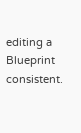editing a Blueprint consistent.